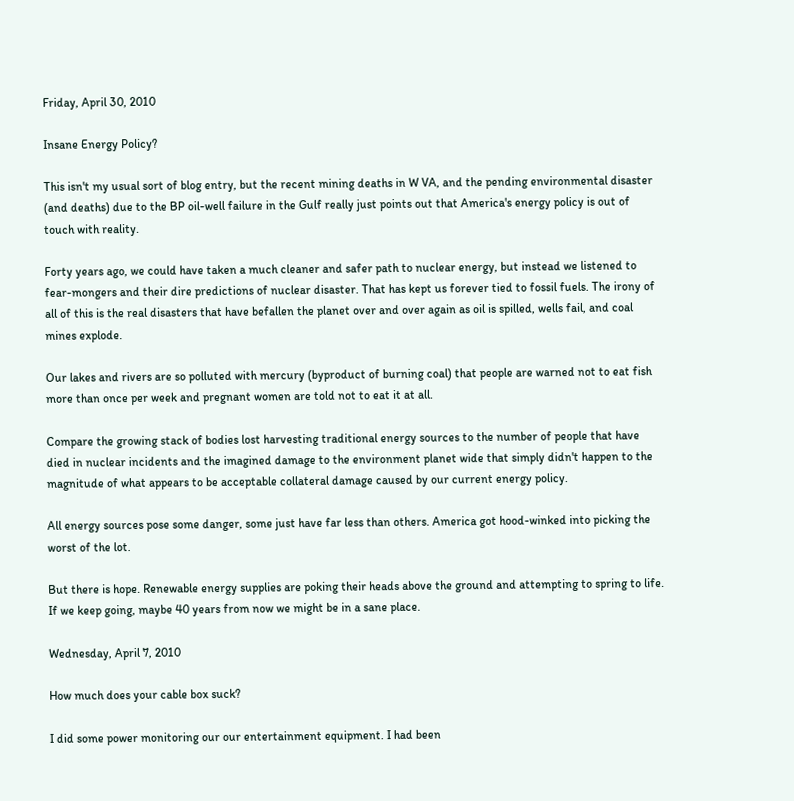Friday, April 30, 2010

Insane Energy Policy?

This isn't my usual sort of blog entry, but the recent mining deaths in W VA, and the pending environmental disaster (and deaths) due to the BP oil-well failure in the Gulf really just points out that America's energy policy is out of touch with reality.

Forty years ago, we could have taken a much cleaner and safer path to nuclear energy, but instead we listened to fear-mongers and their dire predictions of nuclear disaster. That has kept us forever tied to fossil fuels. The irony of all of this is the real disasters that have befallen the planet over and over again as oil is spilled, wells fail, and coal mines explode.

Our lakes and rivers are so polluted with mercury (byproduct of burning coal) that people are warned not to eat fish more than once per week and pregnant women are told not to eat it at all.

Compare the growing stack of bodies lost harvesting traditional energy sources to the number of people that have died in nuclear incidents and the imagined damage to the environment planet wide that simply didn't happen to the magnitude of what appears to be acceptable collateral damage caused by our current energy policy.

All energy sources pose some danger, some just have far less than others. America got hood-winked into picking the worst of the lot.

But there is hope. Renewable energy supplies are poking their heads above the ground and attempting to spring to life. If we keep going, maybe 40 years from now we might be in a sane place.

Wednesday, April 7, 2010

How much does your cable box suck?

I did some power monitoring our our entertainment equipment. I had been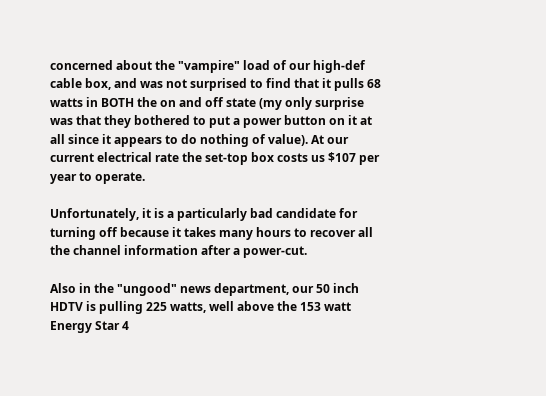concerned about the "vampire" load of our high-def cable box, and was not surprised to find that it pulls 68 watts in BOTH the on and off state (my only surprise was that they bothered to put a power button on it at all since it appears to do nothing of value). At our current electrical rate the set-top box costs us $107 per year to operate.

Unfortunately, it is a particularly bad candidate for turning off because it takes many hours to recover all the channel information after a power-cut.

Also in the "ungood" news department, our 50 inch HDTV is pulling 225 watts, well above the 153 watt Energy Star 4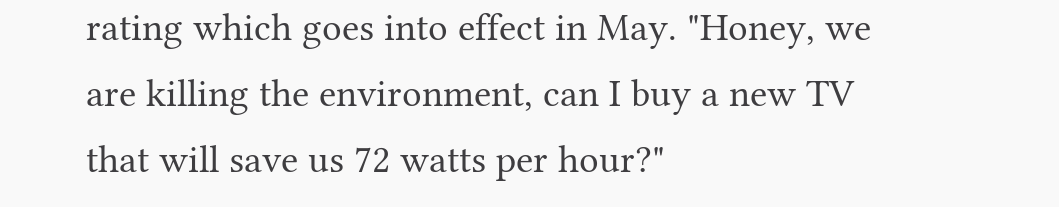rating which goes into effect in May. "Honey, we are killing the environment, can I buy a new TV that will save us 72 watts per hour?"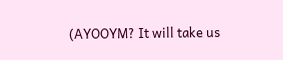(AYOOYM? It will take us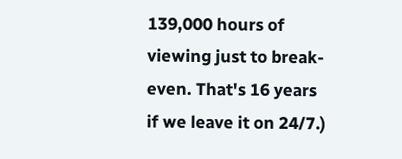139,000 hours of viewing just to break-even. That's 16 years if we leave it on 24/7.)